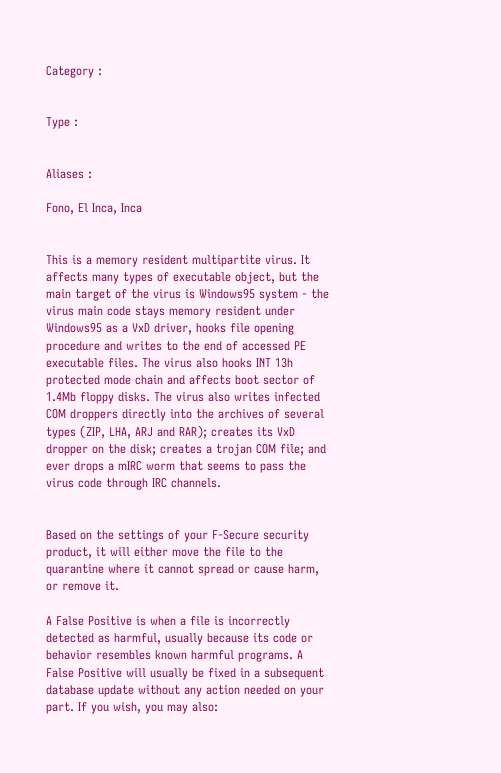Category :


Type :


Aliases :

Fono, El Inca, Inca


This is a memory resident multipartite virus. It affects many types of executable object, but the main target of the virus is Windows95 system - the virus main code stays memory resident under Windows95 as a VxD driver, hooks file opening procedure and writes to the end of accessed PE executable files. The virus also hooks INT 13h protected mode chain and affects boot sector of 1.4Mb floppy disks. The virus also writes infected COM droppers directly into the archives of several types (ZIP, LHA, ARJ and RAR); creates its VxD dropper on the disk; creates a trojan COM file; and ever drops a mIRC worm that seems to pass the virus code through IRC channels.


Based on the settings of your F-Secure security product, it will either move the file to the quarantine where it cannot spread or cause harm, or remove it.

A False Positive is when a file is incorrectly detected as harmful, usually because its code or behavior resembles known harmful programs. A False Positive will usually be fixed in a subsequent database update without any action needed on your part. If you wish, you may also: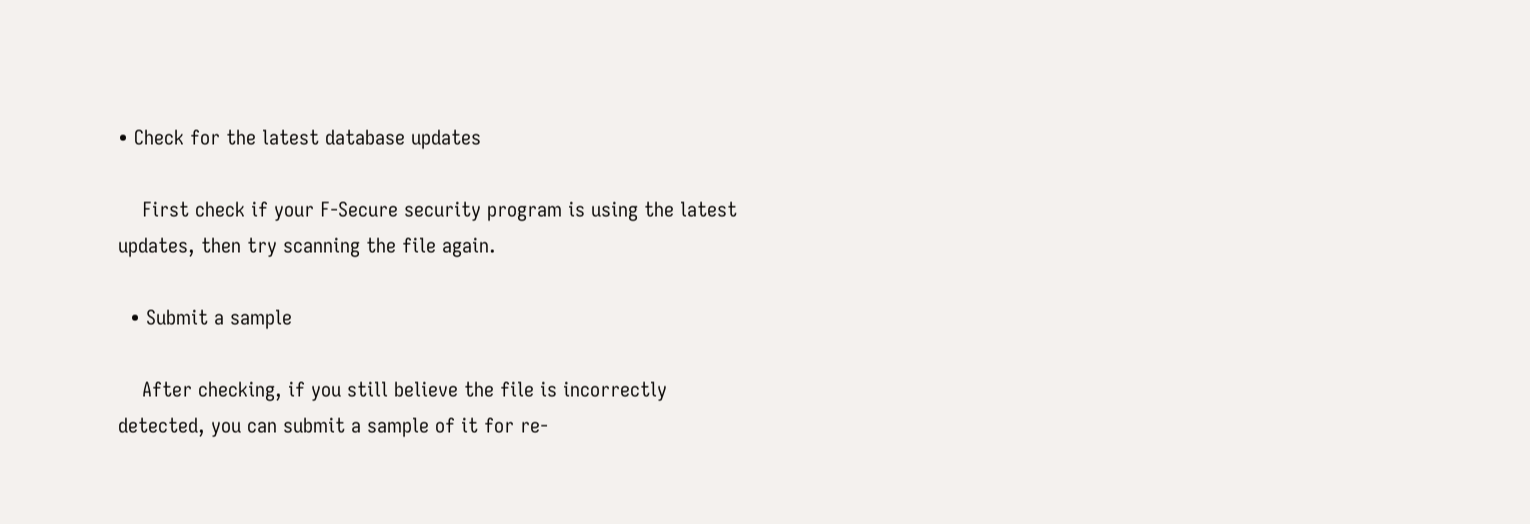• Check for the latest database updates

    First check if your F-Secure security program is using the latest updates, then try scanning the file again.

  • Submit a sample

    After checking, if you still believe the file is incorrectly detected, you can submit a sample of it for re-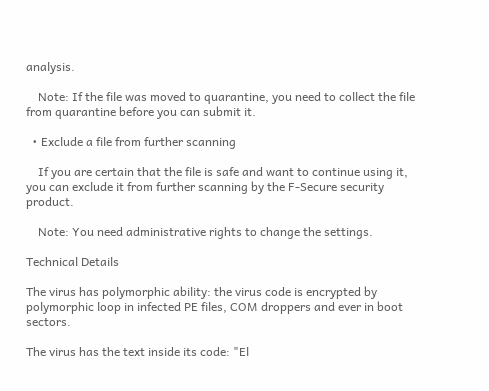analysis.

    Note: If the file was moved to quarantine, you need to collect the file from quarantine before you can submit it.

  • Exclude a file from further scanning

    If you are certain that the file is safe and want to continue using it, you can exclude it from further scanning by the F-Secure security product.

    Note: You need administrative rights to change the settings.

Technical Details

The virus has polymorphic ability: the virus code is encrypted by polymorphic loop in infected PE files, COM droppers and ever in boot sectors.

The virus has the text inside its code: "El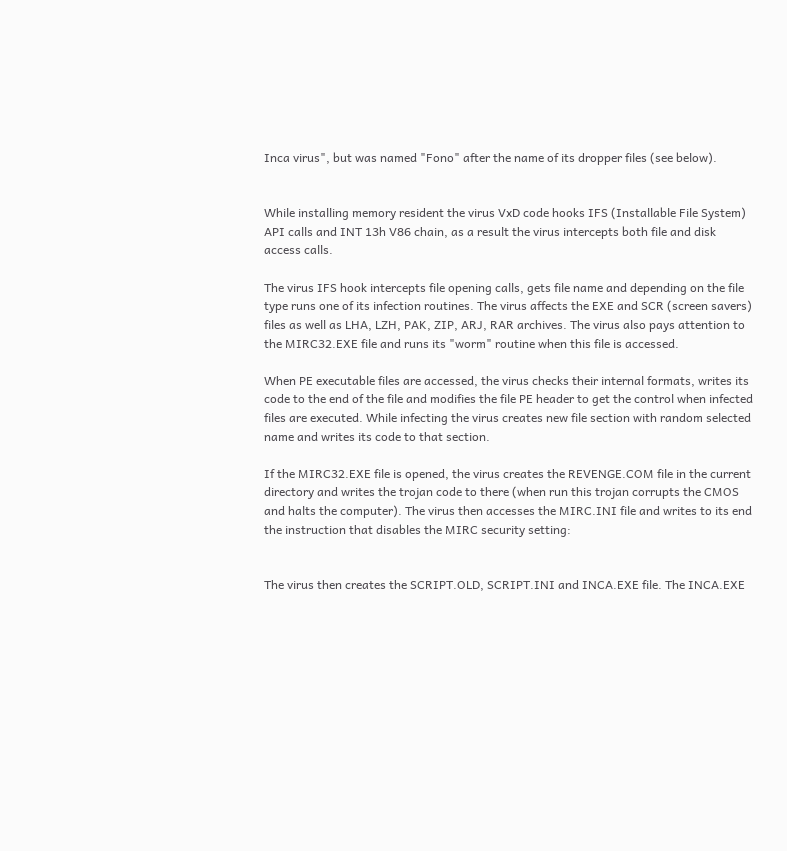Inca virus", but was named "Fono" after the name of its dropper files (see below).


While installing memory resident the virus VxD code hooks IFS (Installable File System) API calls and INT 13h V86 chain, as a result the virus intercepts both file and disk access calls.

The virus IFS hook intercepts file opening calls, gets file name and depending on the file type runs one of its infection routines. The virus affects the EXE and SCR (screen savers) files as well as LHA, LZH, PAK, ZIP, ARJ, RAR archives. The virus also pays attention to the MIRC32.EXE file and runs its "worm" routine when this file is accessed.

When PE executable files are accessed, the virus checks their internal formats, writes its code to the end of the file and modifies the file PE header to get the control when infected files are executed. While infecting the virus creates new file section with random selected name and writes its code to that section.

If the MIRC32.EXE file is opened, the virus creates the REVENGE.COM file in the current directory and writes the trojan code to there (when run this trojan corrupts the CMOS and halts the computer). The virus then accesses the MIRC.INI file and writes to its end the instruction that disables the MIRC security setting:


The virus then creates the SCRIPT.OLD, SCRIPT.INI and INCA.EXE file. The INCA.EXE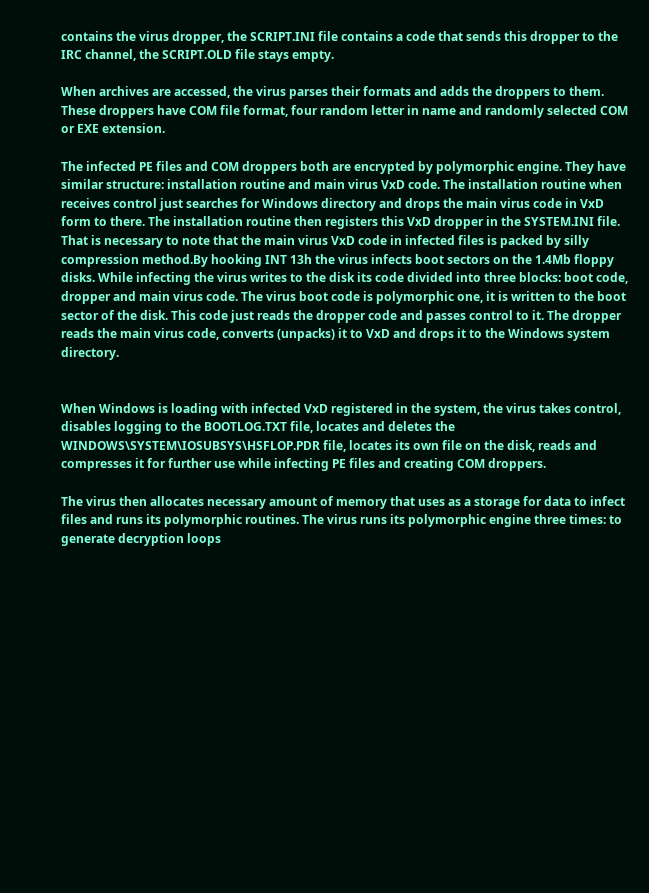contains the virus dropper, the SCRIPT.INI file contains a code that sends this dropper to the IRC channel, the SCRIPT.OLD file stays empty.

When archives are accessed, the virus parses their formats and adds the droppers to them. These droppers have COM file format, four random letter in name and randomly selected COM or EXE extension.

The infected PE files and COM droppers both are encrypted by polymorphic engine. They have similar structure: installation routine and main virus VxD code. The installation routine when receives control just searches for Windows directory and drops the main virus code in VxD form to there. The installation routine then registers this VxD dropper in the SYSTEM.INI file. That is necessary to note that the main virus VxD code in infected files is packed by silly compression method.By hooking INT 13h the virus infects boot sectors on the 1.4Mb floppy disks. While infecting the virus writes to the disk its code divided into three blocks: boot code, dropper and main virus code. The virus boot code is polymorphic one, it is written to the boot sector of the disk. This code just reads the dropper code and passes control to it. The dropper reads the main virus code, converts (unpacks) it to VxD and drops it to the Windows system directory.


When Windows is loading with infected VxD registered in the system, the virus takes control, disables logging to the BOOTLOG.TXT file, locates and deletes the WINDOWS\SYSTEM\IOSUBSYS\HSFLOP.PDR file, locates its own file on the disk, reads and compresses it for further use while infecting PE files and creating COM droppers.

The virus then allocates necessary amount of memory that uses as a storage for data to infect files and runs its polymorphic routines. The virus runs its polymorphic engine three times: to generate decryption loops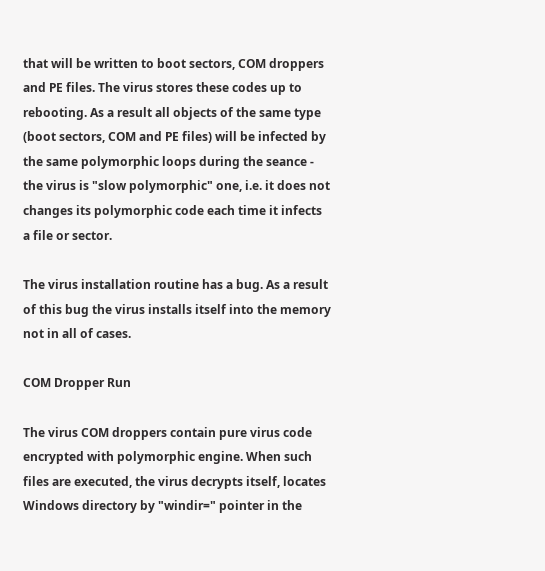that will be written to boot sectors, COM droppers and PE files. The virus stores these codes up to rebooting. As a result all objects of the same type (boot sectors, COM and PE files) will be infected by the same polymorphic loops during the seance - the virus is "slow polymorphic" one, i.e. it does not changes its polymorphic code each time it infects a file or sector.

The virus installation routine has a bug. As a result of this bug the virus installs itself into the memory not in all of cases.

COM Dropper Run

The virus COM droppers contain pure virus code encrypted with polymorphic engine. When such files are executed, the virus decrypts itself, locates Windows directory by "windir=" pointer in the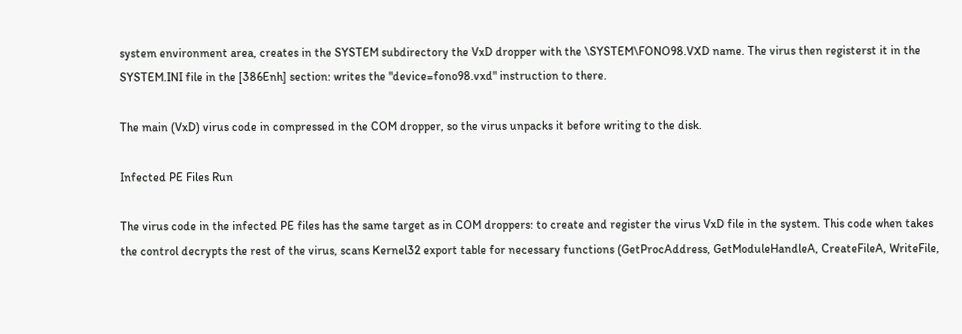system environment area, creates in the SYSTEM subdirectory the VxD dropper with the \SYSTEM\FONO98.VXD name. The virus then registerst it in the SYSTEM.INI file in the [386Enh] section: writes the "device=fono98.vxd" instruction to there.

The main (VxD) virus code in compressed in the COM dropper, so the virus unpacks it before writing to the disk.

Infected PE Files Run

The virus code in the infected PE files has the same target as in COM droppers: to create and register the virus VxD file in the system. This code when takes the control decrypts the rest of the virus, scans Kernel32 export table for necessary functions (GetProcAddress, GetModuleHandleA, CreateFileA, WriteFile,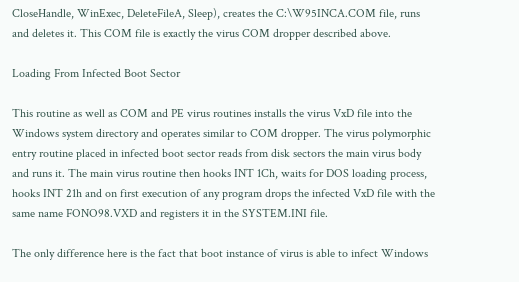CloseHandle, WinExec, DeleteFileA, Sleep), creates the C:\W95INCA.COM file, runs and deletes it. This COM file is exactly the virus COM dropper described above.

Loading From Infected Boot Sector

This routine as well as COM and PE virus routines installs the virus VxD file into the Windows system directory and operates similar to COM dropper. The virus polymorphic entry routine placed in infected boot sector reads from disk sectors the main virus body and runs it. The main virus routine then hooks INT 1Ch, waits for DOS loading process, hooks INT 21h and on first execution of any program drops the infected VxD file with the same name FONO98.VXD and registers it in the SYSTEM.INI file.

The only difference here is the fact that boot instance of virus is able to infect Windows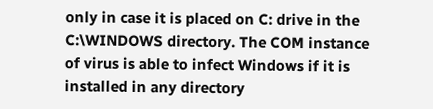only in case it is placed on C: drive in the C:\WINDOWS directory. The COM instance of virus is able to infect Windows if it is installed in any directory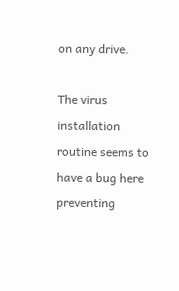on any drive.

The virus installation routine seems to have a bug here preventing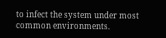to infect the system under most common environments.